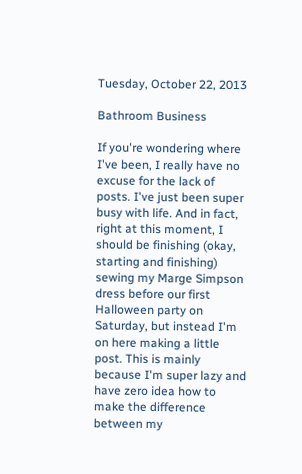Tuesday, October 22, 2013

Bathroom Business

If you're wondering where I've been, I really have no excuse for the lack of posts. I've just been super busy with life. And in fact, right at this moment, I should be finishing (okay, starting and finishing) sewing my Marge Simpson dress before our first Halloween party on Saturday, but instead I'm on here making a little post. This is mainly because I'm super lazy and have zero idea how to make the difference between my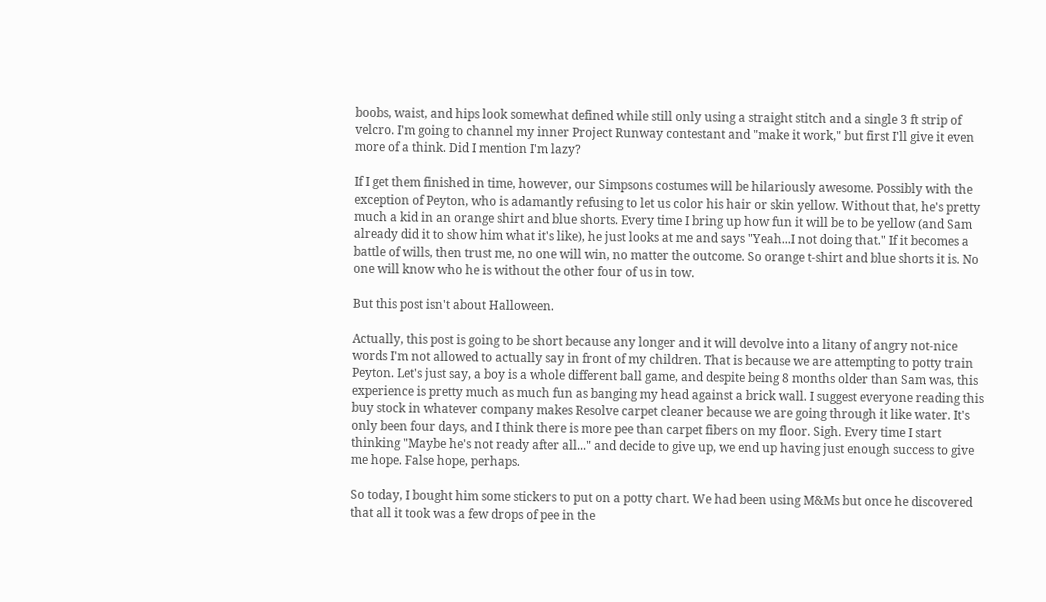boobs, waist, and hips look somewhat defined while still only using a straight stitch and a single 3 ft strip of velcro. I'm going to channel my inner Project Runway contestant and "make it work," but first I'll give it even more of a think. Did I mention I'm lazy?

If I get them finished in time, however, our Simpsons costumes will be hilariously awesome. Possibly with the exception of Peyton, who is adamantly refusing to let us color his hair or skin yellow. Without that, he's pretty much a kid in an orange shirt and blue shorts. Every time I bring up how fun it will be to be yellow (and Sam already did it to show him what it's like), he just looks at me and says "Yeah...I not doing that." If it becomes a battle of wills, then trust me, no one will win, no matter the outcome. So orange t-shirt and blue shorts it is. No one will know who he is without the other four of us in tow.

But this post isn't about Halloween.

Actually, this post is going to be short because any longer and it will devolve into a litany of angry not-nice words I'm not allowed to actually say in front of my children. That is because we are attempting to potty train Peyton. Let's just say, a boy is a whole different ball game, and despite being 8 months older than Sam was, this experience is pretty much as much fun as banging my head against a brick wall. I suggest everyone reading this buy stock in whatever company makes Resolve carpet cleaner because we are going through it like water. It's only been four days, and I think there is more pee than carpet fibers on my floor. Sigh. Every time I start thinking "Maybe he's not ready after all..." and decide to give up, we end up having just enough success to give me hope. False hope, perhaps.

So today, I bought him some stickers to put on a potty chart. We had been using M&Ms but once he discovered that all it took was a few drops of pee in the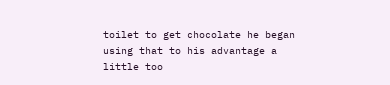toilet to get chocolate he began using that to his advantage a little too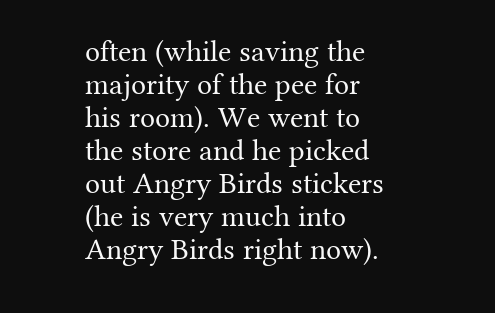often (while saving the majority of the pee for his room). We went to the store and he picked out Angry Birds stickers (he is very much into Angry Birds right now).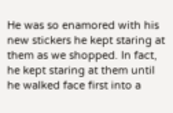He was so enamored with his new stickers he kept staring at them as we shopped. In fact, he kept staring at them until he walked face first into a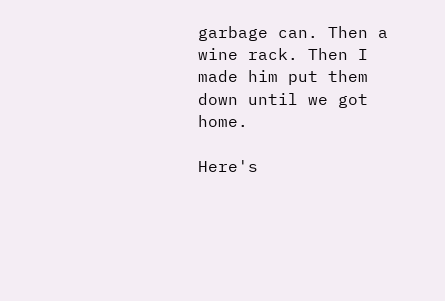garbage can. Then a wine rack. Then I made him put them down until we got home.

Here's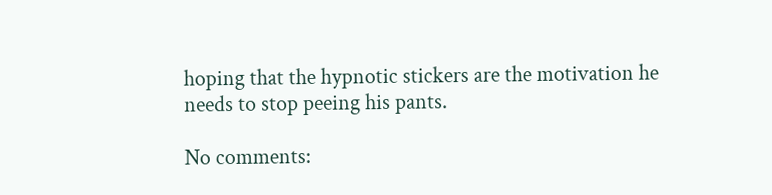hoping that the hypnotic stickers are the motivation he needs to stop peeing his pants.

No comments: